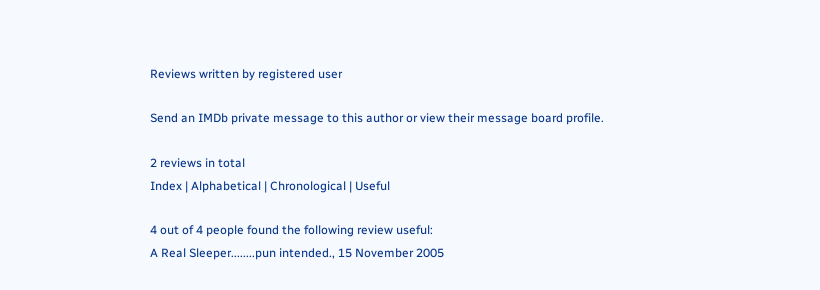Reviews written by registered user

Send an IMDb private message to this author or view their message board profile.

2 reviews in total
Index | Alphabetical | Chronological | Useful

4 out of 4 people found the following review useful:
A Real Sleeper........pun intended., 15 November 2005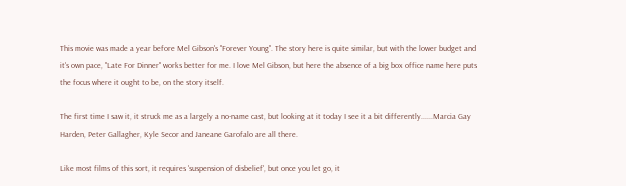This movie was made a year before Mel Gibson's "Forever Young". The story here is quite similar, but with the lower budget and it's own pace, "Late For Dinner" works better for me. I love Mel Gibson, but here the absence of a big box office name here puts the focus where it ought to be, on the story itself.

The first time I saw it, it struck me as a largely a no-name cast, but looking at it today I see it a bit differently......Marcia Gay Harden, Peter Gallagher, Kyle Secor and Janeane Garofalo are all there.

Like most films of this sort, it requires 'suspension of disbelief', but once you let go, it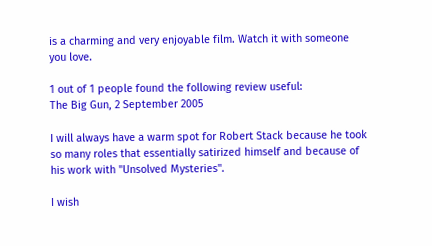is a charming and very enjoyable film. Watch it with someone you love.

1 out of 1 people found the following review useful:
The Big Gun, 2 September 2005

I will always have a warm spot for Robert Stack because he took so many roles that essentially satirized himself and because of his work with "Unsolved Mysteries".

I wish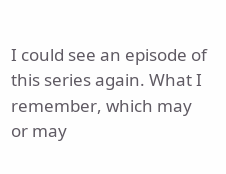I could see an episode of this series again. What I remember, which may or may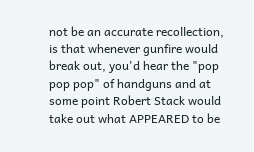not be an accurate recollection, is that whenever gunfire would break out, you'd hear the "pop pop pop" of handguns and at some point Robert Stack would take out what APPEARED to be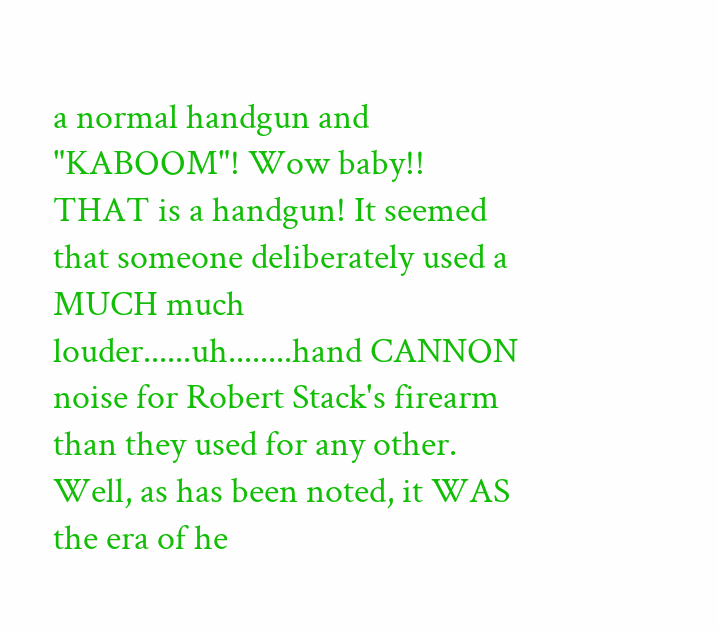a normal handgun and "KABOOM"! Wow baby!! THAT is a handgun! It seemed that someone deliberately used a MUCH much louder......uh........hand CANNON noise for Robert Stack's firearm than they used for any other. Well, as has been noted, it WAS the era of he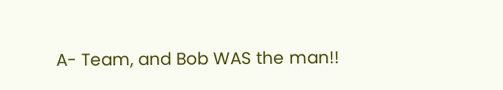A- Team, and Bob WAS the man!!